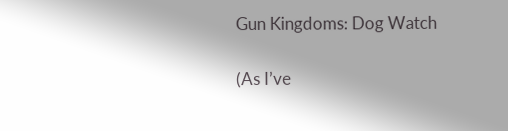Gun Kingdoms: Dog Watch

(As I’ve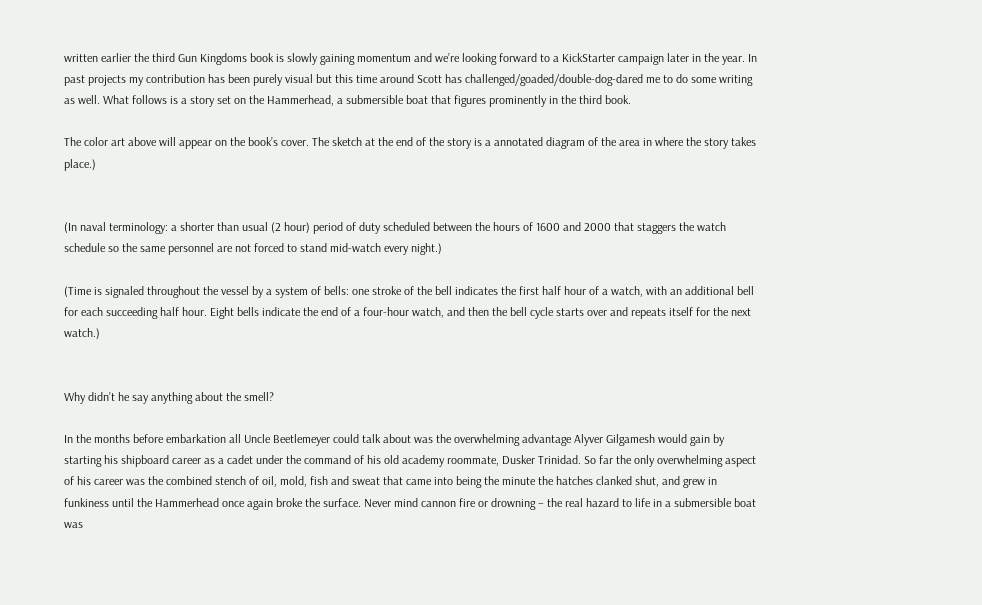written earlier the third Gun Kingdoms book is slowly gaining momentum and we’re looking forward to a KickStarter campaign later in the year. In past projects my contribution has been purely visual but this time around Scott has challenged/goaded/double-dog-dared me to do some writing as well. What follows is a story set on the Hammerhead, a submersible boat that figures prominently in the third book.

The color art above will appear on the book’s cover. The sketch at the end of the story is a annotated diagram of the area in where the story takes place.)


(In naval terminology: a shorter than usual (2 hour) period of duty scheduled between the hours of 1600 and 2000 that staggers the watch schedule so the same personnel are not forced to stand mid-watch every night.)

(Time is signaled throughout the vessel by a system of bells: one stroke of the bell indicates the first half hour of a watch, with an additional bell for each succeeding half hour. Eight bells indicate the end of a four-hour watch, and then the bell cycle starts over and repeats itself for the next watch.)


Why didn’t he say anything about the smell?

In the months before embarkation all Uncle Beetlemeyer could talk about was the overwhelming advantage Alyver Gilgamesh would gain by starting his shipboard career as a cadet under the command of his old academy roommate, Dusker Trinidad. So far the only overwhelming aspect of his career was the combined stench of oil, mold, fish and sweat that came into being the minute the hatches clanked shut, and grew in funkiness until the Hammerhead once again broke the surface. Never mind cannon fire or drowning – the real hazard to life in a submersible boat was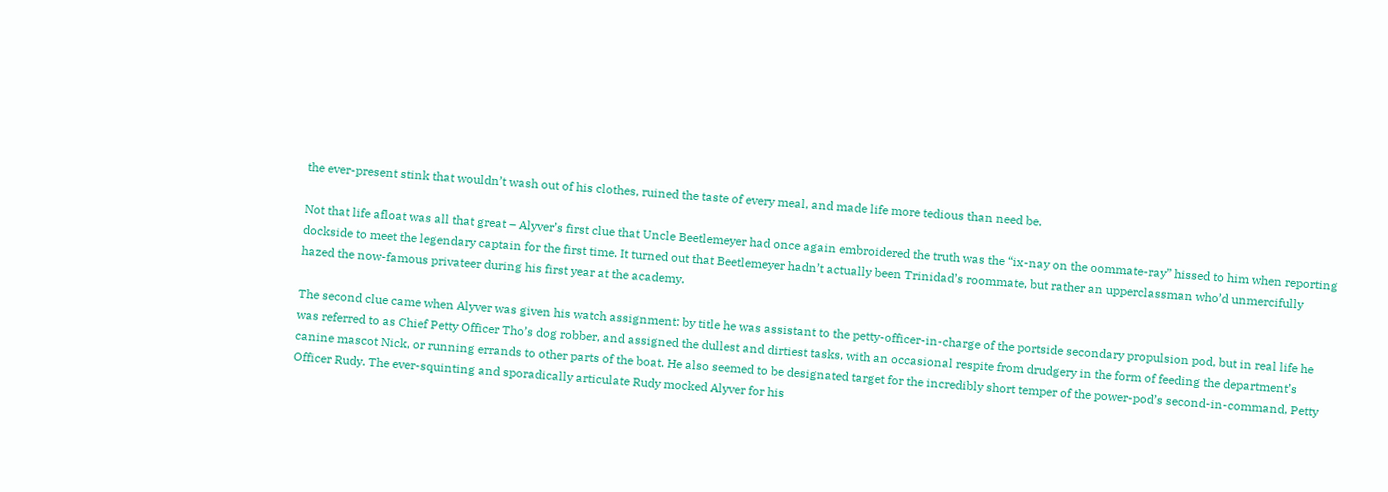the ever-present stink that wouldn’t wash out of his clothes, ruined the taste of every meal, and made life more tedious than need be.

Not that life afloat was all that great – Alyver’s first clue that Uncle Beetlemeyer had once again embroidered the truth was the “ix-nay on the oommate-ray” hissed to him when reporting dockside to meet the legendary captain for the first time. It turned out that Beetlemeyer hadn’t actually been Trinidad’s roommate, but rather an upperclassman who’d unmercifully hazed the now-famous privateer during his first year at the academy.

The second clue came when Alyver was given his watch assignment: by title he was assistant to the petty-officer-in-charge of the portside secondary propulsion pod, but in real life he was referred to as Chief Petty Officer Tho’s dog robber, and assigned the dullest and dirtiest tasks, with an occasional respite from drudgery in the form of feeding the department’s canine mascot Nick, or running errands to other parts of the boat. He also seemed to be designated target for the incredibly short temper of the power-pod’s second-in-command, Petty Officer Rudy. The ever-squinting and sporadically articulate Rudy mocked Alyver for his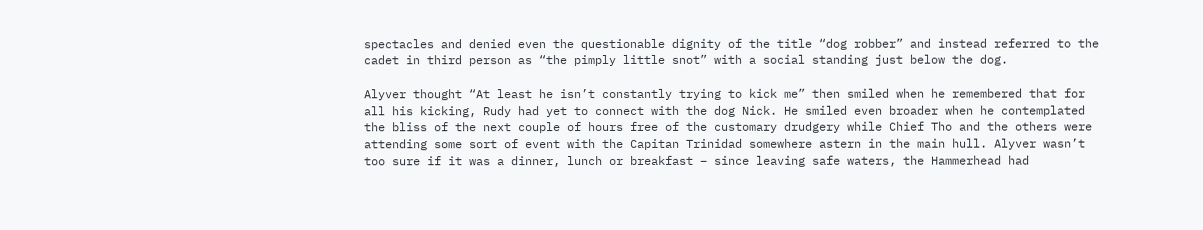spectacles and denied even the questionable dignity of the title “dog robber” and instead referred to the cadet in third person as “the pimply little snot” with a social standing just below the dog.

Alyver thought “At least he isn’t constantly trying to kick me” then smiled when he remembered that for all his kicking, Rudy had yet to connect with the dog Nick. He smiled even broader when he contemplated the bliss of the next couple of hours free of the customary drudgery while Chief Tho and the others were attending some sort of event with the Capitan Trinidad somewhere astern in the main hull. Alyver wasn’t too sure if it was a dinner, lunch or breakfast – since leaving safe waters, the Hammerhead had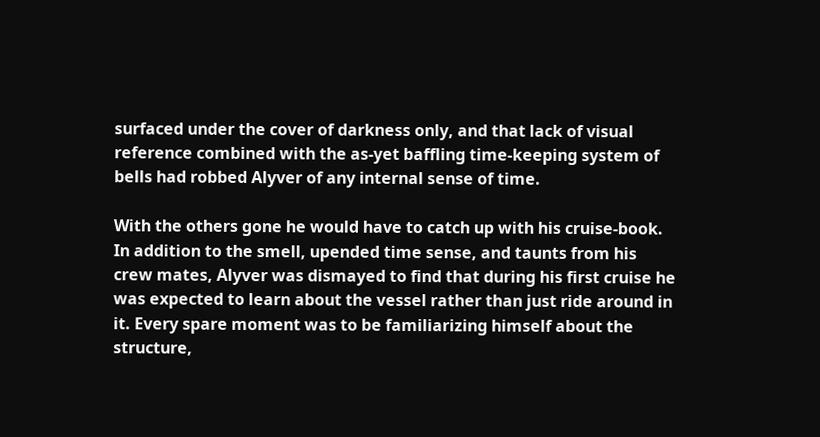surfaced under the cover of darkness only, and that lack of visual reference combined with the as-yet baffling time-keeping system of bells had robbed Alyver of any internal sense of time.

With the others gone he would have to catch up with his cruise-book. In addition to the smell, upended time sense, and taunts from his crew mates, Alyver was dismayed to find that during his first cruise he was expected to learn about the vessel rather than just ride around in it. Every spare moment was to be familiarizing himself about the structure,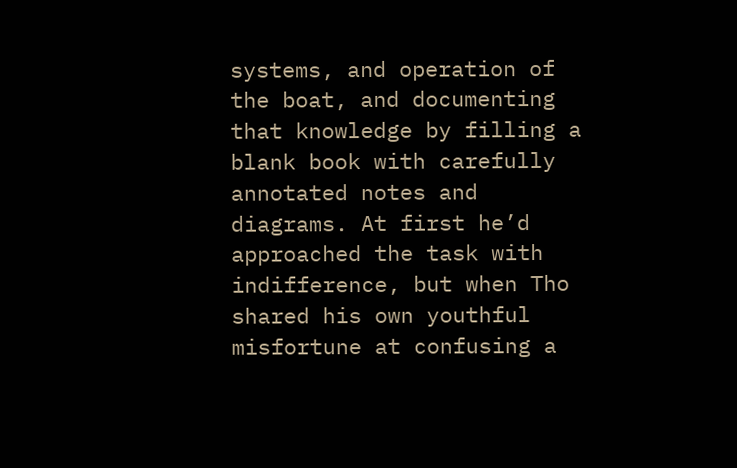systems, and operation of the boat, and documenting that knowledge by filling a blank book with carefully annotated notes and diagrams. At first he’d approached the task with indifference, but when Tho shared his own youthful misfortune at confusing a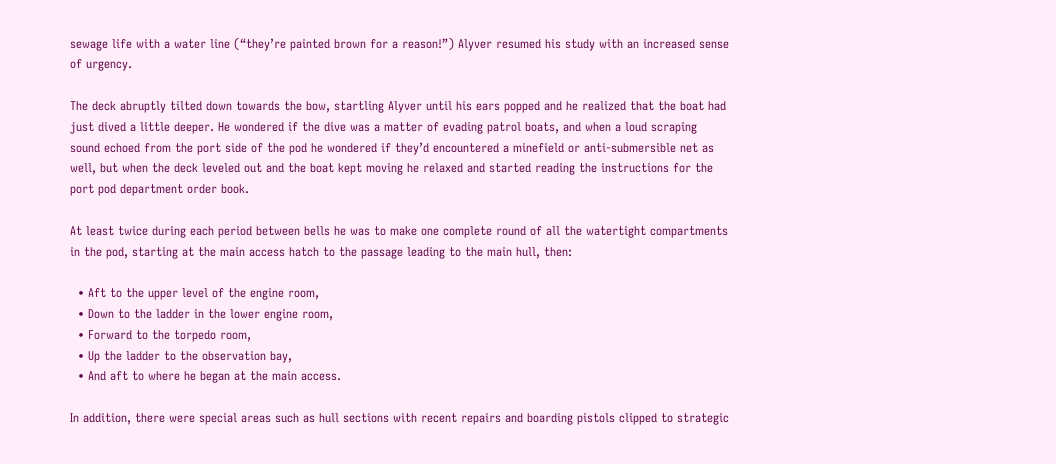sewage life with a water line (“they’re painted brown for a reason!”) Alyver resumed his study with an increased sense of urgency.

The deck abruptly tilted down towards the bow, startling Alyver until his ears popped and he realized that the boat had just dived a little deeper. He wondered if the dive was a matter of evading patrol boats, and when a loud scraping sound echoed from the port side of the pod he wondered if they’d encountered a minefield or anti-submersible net as well, but when the deck leveled out and the boat kept moving he relaxed and started reading the instructions for the port pod department order book.

At least twice during each period between bells he was to make one complete round of all the watertight compartments in the pod, starting at the main access hatch to the passage leading to the main hull, then:

  • Aft to the upper level of the engine room,
  • Down to the ladder in the lower engine room,
  • Forward to the torpedo room,
  • Up the ladder to the observation bay,
  • And aft to where he began at the main access.

In addition, there were special areas such as hull sections with recent repairs and boarding pistols clipped to strategic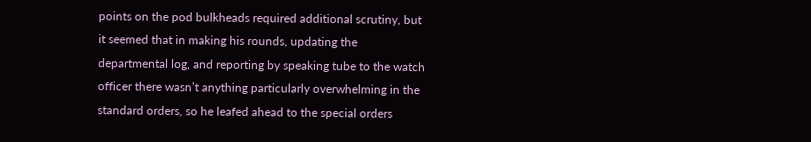points on the pod bulkheads required additional scrutiny, but it seemed that in making his rounds, updating the departmental log, and reporting by speaking tube to the watch officer there wasn’t anything particularly overwhelming in the standard orders, so he leafed ahead to the special orders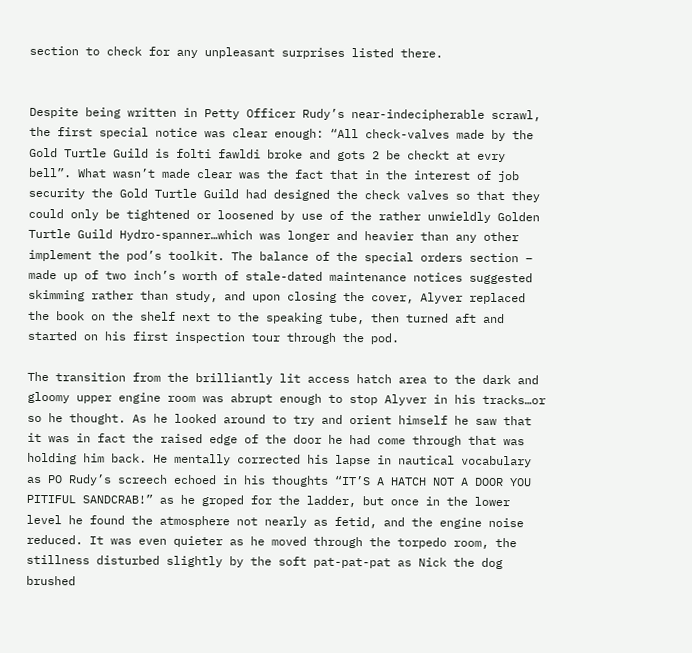section to check for any unpleasant surprises listed there.


Despite being written in Petty Officer Rudy’s near-indecipherable scrawl, the first special notice was clear enough: “All check-valves made by the Gold Turtle Guild is folti fawldi broke and gots 2 be checkt at evry bell”. What wasn’t made clear was the fact that in the interest of job security the Gold Turtle Guild had designed the check valves so that they could only be tightened or loosened by use of the rather unwieldly Golden Turtle Guild Hydro-spanner…which was longer and heavier than any other implement the pod’s toolkit. The balance of the special orders section – made up of two inch’s worth of stale-dated maintenance notices suggested skimming rather than study, and upon closing the cover, Alyver replaced the book on the shelf next to the speaking tube, then turned aft and started on his first inspection tour through the pod.

The transition from the brilliantly lit access hatch area to the dark and gloomy upper engine room was abrupt enough to stop Alyver in his tracks…or so he thought. As he looked around to try and orient himself he saw that it was in fact the raised edge of the door he had come through that was holding him back. He mentally corrected his lapse in nautical vocabulary as PO Rudy’s screech echoed in his thoughts “IT’S A HATCH NOT A DOOR YOU PITIFUL SANDCRAB!” as he groped for the ladder, but once in the lower level he found the atmosphere not nearly as fetid, and the engine noise reduced. It was even quieter as he moved through the torpedo room, the stillness disturbed slightly by the soft pat-pat-pat as Nick the dog brushed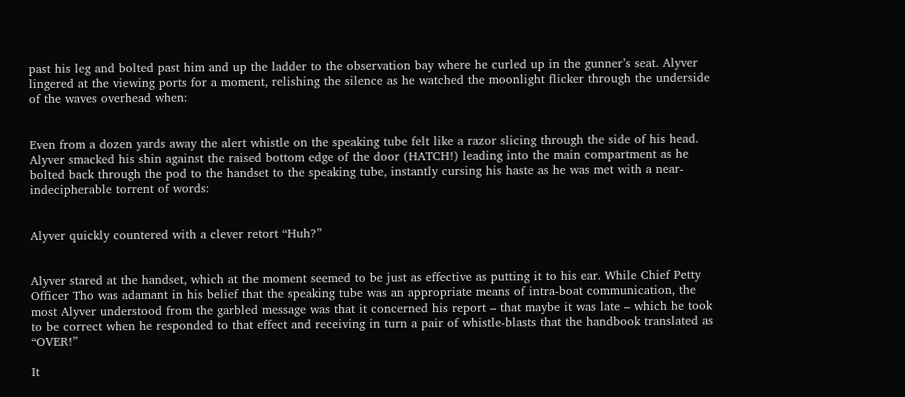past his leg and bolted past him and up the ladder to the observation bay where he curled up in the gunner’s seat. Alyver lingered at the viewing ports for a moment, relishing the silence as he watched the moonlight flicker through the underside of the waves overhead when:


Even from a dozen yards away the alert whistle on the speaking tube felt like a razor slicing through the side of his head. Alyver smacked his shin against the raised bottom edge of the door (HATCH!) leading into the main compartment as he bolted back through the pod to the handset to the speaking tube, instantly cursing his haste as he was met with a near-indecipherable torrent of words:


Alyver quickly countered with a clever retort “Huh?”


Alyver stared at the handset, which at the moment seemed to be just as effective as putting it to his ear. While Chief Petty Officer Tho was adamant in his belief that the speaking tube was an appropriate means of intra-boat communication, the most Alyver understood from the garbled message was that it concerned his report – that maybe it was late – which he took to be correct when he responded to that effect and receiving in turn a pair of whistle-blasts that the handbook translated as “OVER!”

It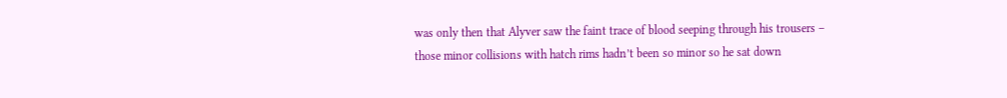was only then that Alyver saw the faint trace of blood seeping through his trousers – those minor collisions with hatch rims hadn’t been so minor so he sat down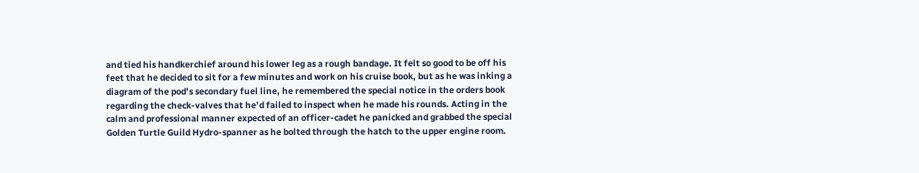and tied his handkerchief around his lower leg as a rough bandage. It felt so good to be off his feet that he decided to sit for a few minutes and work on his cruise book, but as he was inking a diagram of the pod’s secondary fuel line, he remembered the special notice in the orders book regarding the check-valves that he’d failed to inspect when he made his rounds. Acting in the calm and professional manner expected of an officer-cadet he panicked and grabbed the special Golden Turtle Guild Hydro-spanner as he bolted through the hatch to the upper engine room.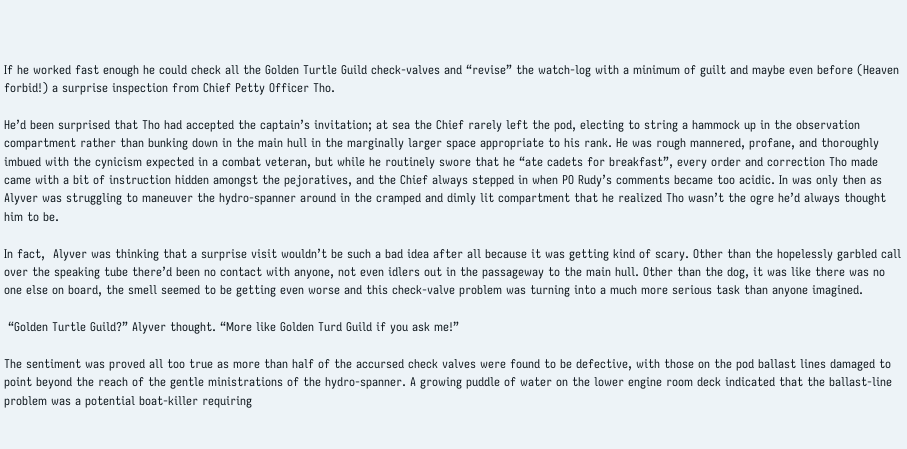If he worked fast enough he could check all the Golden Turtle Guild check-valves and “revise” the watch-log with a minimum of guilt and maybe even before (Heaven forbid!) a surprise inspection from Chief Petty Officer Tho.

He’d been surprised that Tho had accepted the captain’s invitation; at sea the Chief rarely left the pod, electing to string a hammock up in the observation compartment rather than bunking down in the main hull in the marginally larger space appropriate to his rank. He was rough mannered, profane, and thoroughly imbued with the cynicism expected in a combat veteran, but while he routinely swore that he “ate cadets for breakfast”, every order and correction Tho made came with a bit of instruction hidden amongst the pejoratives, and the Chief always stepped in when PO Rudy’s comments became too acidic. In was only then as Alyver was struggling to maneuver the hydro-spanner around in the cramped and dimly lit compartment that he realized Tho wasn’t the ogre he’d always thought him to be.

In fact,  Alyver was thinking that a surprise visit wouldn’t be such a bad idea after all because it was getting kind of scary. Other than the hopelessly garbled call over the speaking tube there’d been no contact with anyone, not even idlers out in the passageway to the main hull. Other than the dog, it was like there was no one else on board, the smell seemed to be getting even worse and this check-valve problem was turning into a much more serious task than anyone imagined.

 “Golden Turtle Guild?” Alyver thought. “More like Golden Turd Guild if you ask me!”

The sentiment was proved all too true as more than half of the accursed check valves were found to be defective, with those on the pod ballast lines damaged to point beyond the reach of the gentle ministrations of the hydro-spanner. A growing puddle of water on the lower engine room deck indicated that the ballast-line problem was a potential boat-killer requiring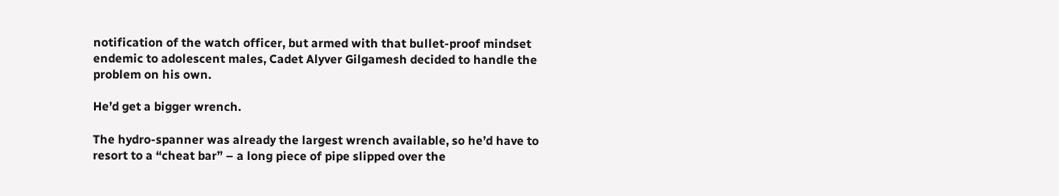notification of the watch officer, but armed with that bullet-proof mindset endemic to adolescent males, Cadet Alyver Gilgamesh decided to handle the problem on his own.

He’d get a bigger wrench.

The hydro-spanner was already the largest wrench available, so he’d have to resort to a “cheat bar” – a long piece of pipe slipped over the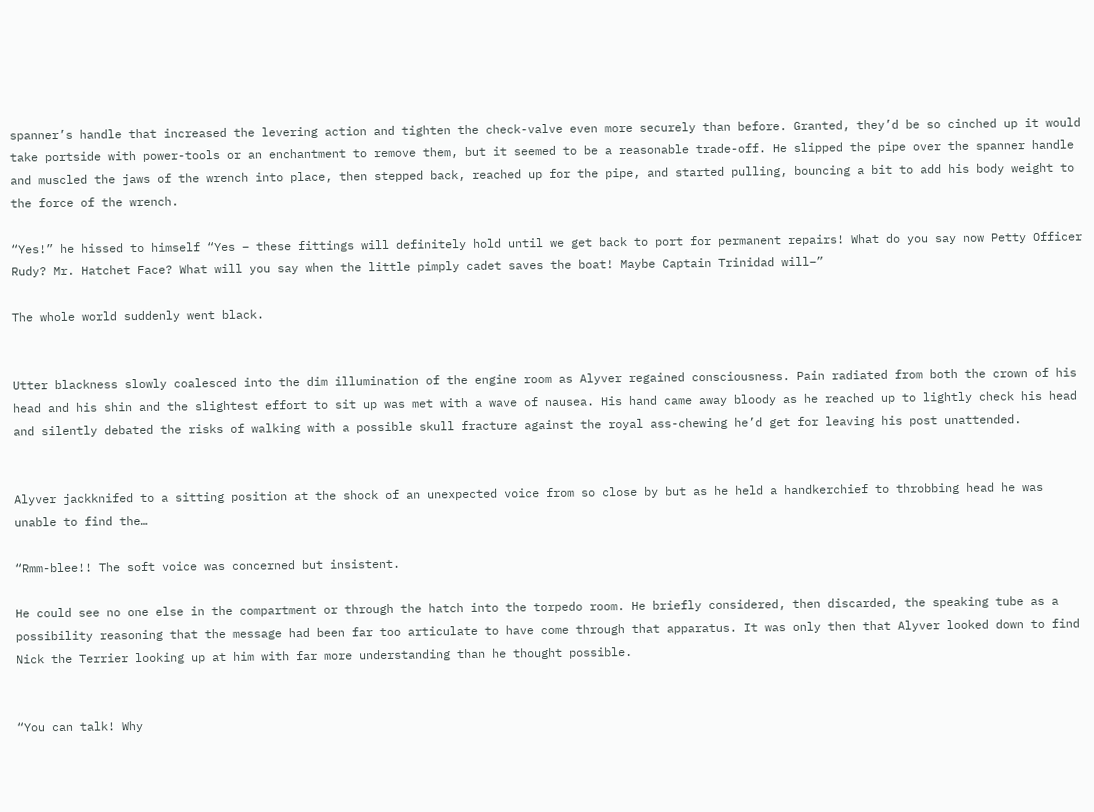spanner’s handle that increased the levering action and tighten the check-valve even more securely than before. Granted, they’d be so cinched up it would take portside with power-tools or an enchantment to remove them, but it seemed to be a reasonable trade-off. He slipped the pipe over the spanner handle and muscled the jaws of the wrench into place, then stepped back, reached up for the pipe, and started pulling, bouncing a bit to add his body weight to the force of the wrench.

“Yes!” he hissed to himself “Yes – these fittings will definitely hold until we get back to port for permanent repairs! What do you say now Petty Officer Rudy? Mr. Hatchet Face? What will you say when the little pimply cadet saves the boat! Maybe Captain Trinidad will–”

The whole world suddenly went black.


Utter blackness slowly coalesced into the dim illumination of the engine room as Alyver regained consciousness. Pain radiated from both the crown of his head and his shin and the slightest effort to sit up was met with a wave of nausea. His hand came away bloody as he reached up to lightly check his head and silently debated the risks of walking with a possible skull fracture against the royal ass-chewing he’d get for leaving his post unattended.


Alyver jackknifed to a sitting position at the shock of an unexpected voice from so close by but as he held a handkerchief to throbbing head he was unable to find the…

“Rmm-blee!! The soft voice was concerned but insistent.

He could see no one else in the compartment or through the hatch into the torpedo room. He briefly considered, then discarded, the speaking tube as a possibility reasoning that the message had been far too articulate to have come through that apparatus. It was only then that Alyver looked down to find Nick the Terrier looking up at him with far more understanding than he thought possible.


“You can talk! Why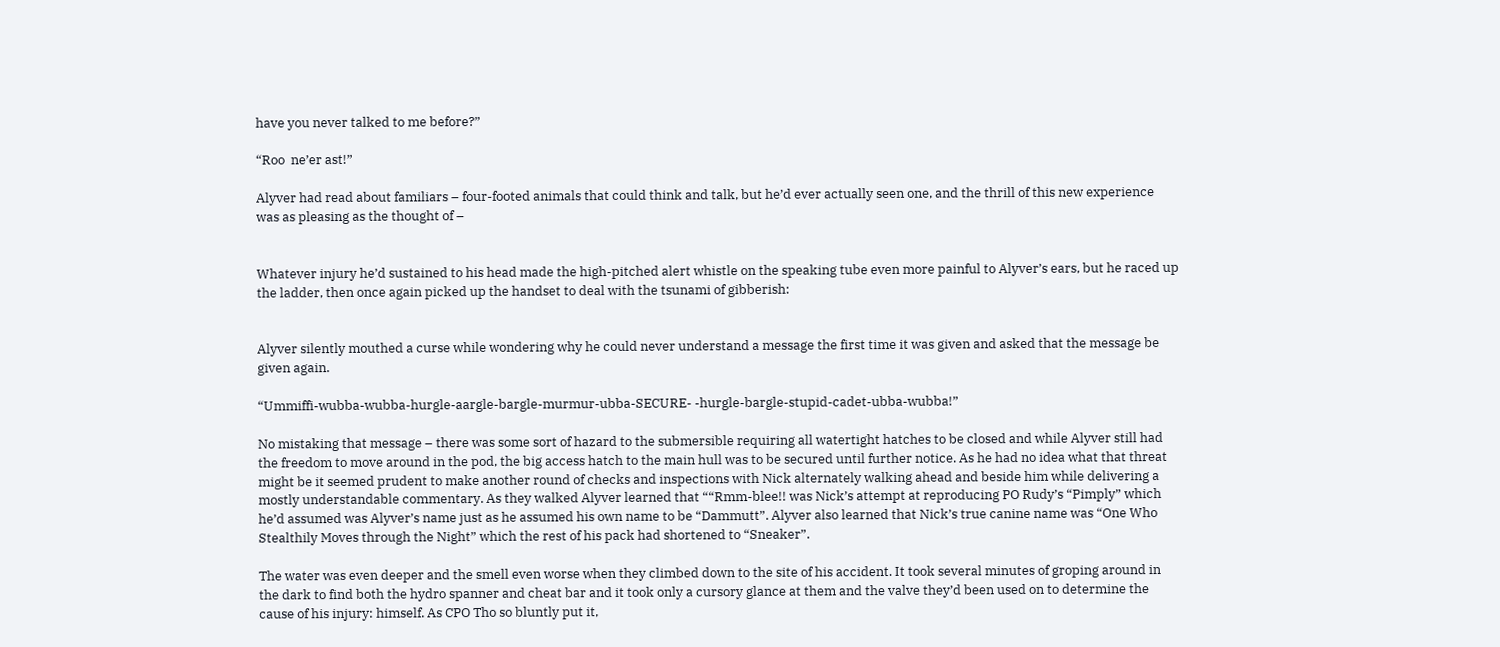have you never talked to me before?”

“Roo  ne’er ast!”

Alyver had read about familiars – four-footed animals that could think and talk, but he’d ever actually seen one, and the thrill of this new experience was as pleasing as the thought of –


Whatever injury he’d sustained to his head made the high-pitched alert whistle on the speaking tube even more painful to Alyver’s ears, but he raced up the ladder, then once again picked up the handset to deal with the tsunami of gibberish:


Alyver silently mouthed a curse while wondering why he could never understand a message the first time it was given and asked that the message be given again.

“Ummiffi-wubba-wubba-hurgle-aargle-bargle-murmur-ubba-SECURE- -hurgle-bargle-stupid-cadet-ubba-wubba!”

No mistaking that message – there was some sort of hazard to the submersible requiring all watertight hatches to be closed and while Alyver still had the freedom to move around in the pod, the big access hatch to the main hull was to be secured until further notice. As he had no idea what that threat might be it seemed prudent to make another round of checks and inspections with Nick alternately walking ahead and beside him while delivering a mostly understandable commentary. As they walked Alyver learned that ““Rmm-blee!! was Nick’s attempt at reproducing PO Rudy’s “Pimply” which he’d assumed was Alyver’s name just as he assumed his own name to be “Dammutt”. Alyver also learned that Nick’s true canine name was “One Who Stealthily Moves through the Night” which the rest of his pack had shortened to “Sneaker”.

The water was even deeper and the smell even worse when they climbed down to the site of his accident. It took several minutes of groping around in the dark to find both the hydro spanner and cheat bar and it took only a cursory glance at them and the valve they’d been used on to determine the cause of his injury: himself. As CPO Tho so bluntly put it,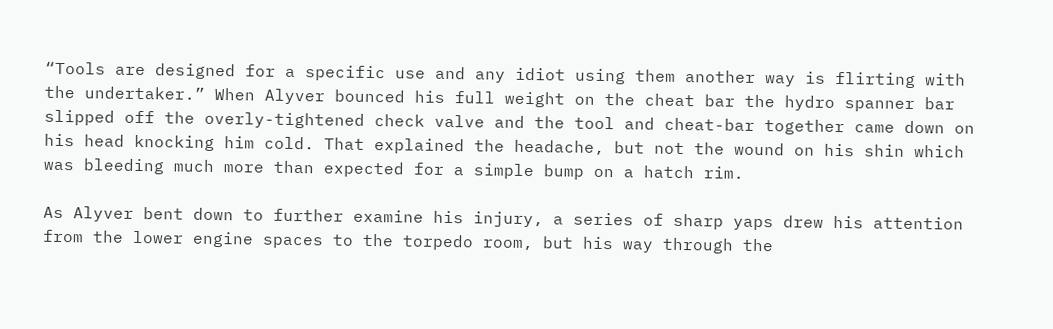“Tools are designed for a specific use and any idiot using them another way is flirting with the undertaker.” When Alyver bounced his full weight on the cheat bar the hydro spanner bar slipped off the overly-tightened check valve and the tool and cheat-bar together came down on his head knocking him cold. That explained the headache, but not the wound on his shin which was bleeding much more than expected for a simple bump on a hatch rim.

As Alyver bent down to further examine his injury, a series of sharp yaps drew his attention from the lower engine spaces to the torpedo room, but his way through the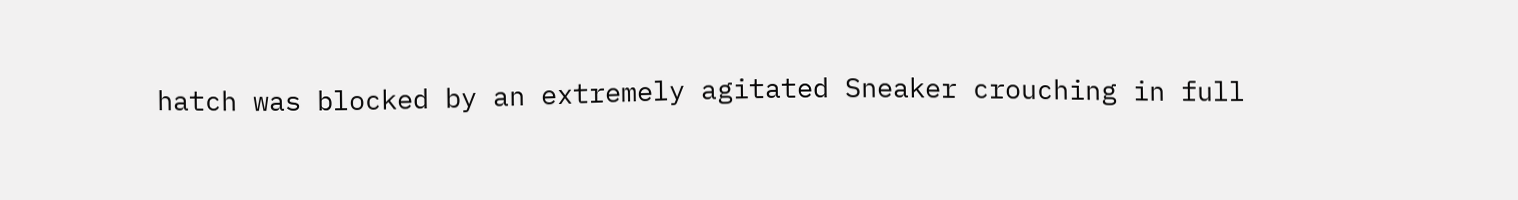hatch was blocked by an extremely agitated Sneaker crouching in full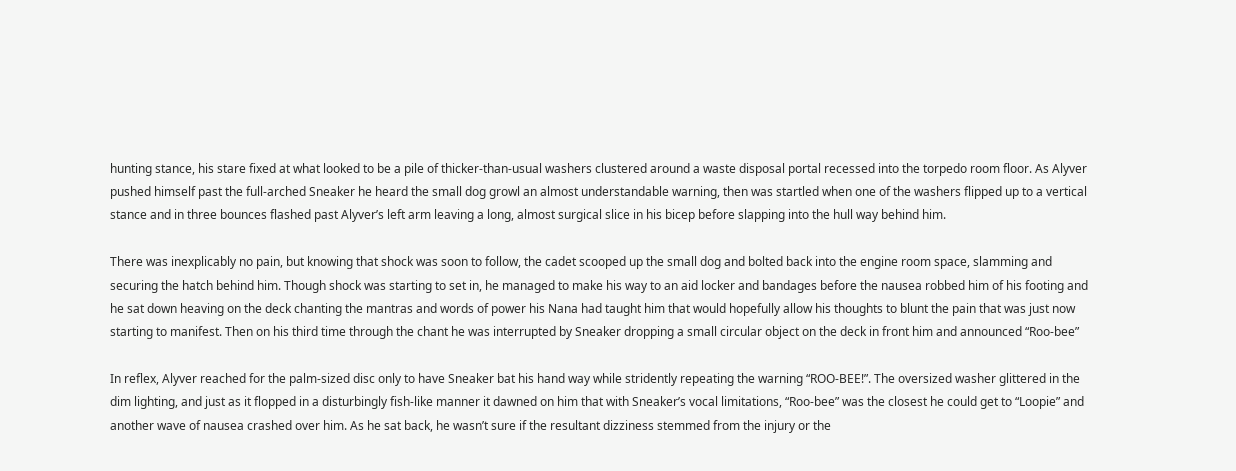hunting stance, his stare fixed at what looked to be a pile of thicker-than-usual washers clustered around a waste disposal portal recessed into the torpedo room floor. As Alyver pushed himself past the full-arched Sneaker he heard the small dog growl an almost understandable warning, then was startled when one of the washers flipped up to a vertical stance and in three bounces flashed past Alyver’s left arm leaving a long, almost surgical slice in his bicep before slapping into the hull way behind him.

There was inexplicably no pain, but knowing that shock was soon to follow, the cadet scooped up the small dog and bolted back into the engine room space, slamming and securing the hatch behind him. Though shock was starting to set in, he managed to make his way to an aid locker and bandages before the nausea robbed him of his footing and he sat down heaving on the deck chanting the mantras and words of power his Nana had taught him that would hopefully allow his thoughts to blunt the pain that was just now starting to manifest. Then on his third time through the chant he was interrupted by Sneaker dropping a small circular object on the deck in front him and announced “Roo-bee”

In reflex, Alyver reached for the palm-sized disc only to have Sneaker bat his hand way while stridently repeating the warning “ROO-BEE!”. The oversized washer glittered in the dim lighting, and just as it flopped in a disturbingly fish-like manner it dawned on him that with Sneaker’s vocal limitations, “Roo-bee” was the closest he could get to “Loopie” and another wave of nausea crashed over him. As he sat back, he wasn’t sure if the resultant dizziness stemmed from the injury or the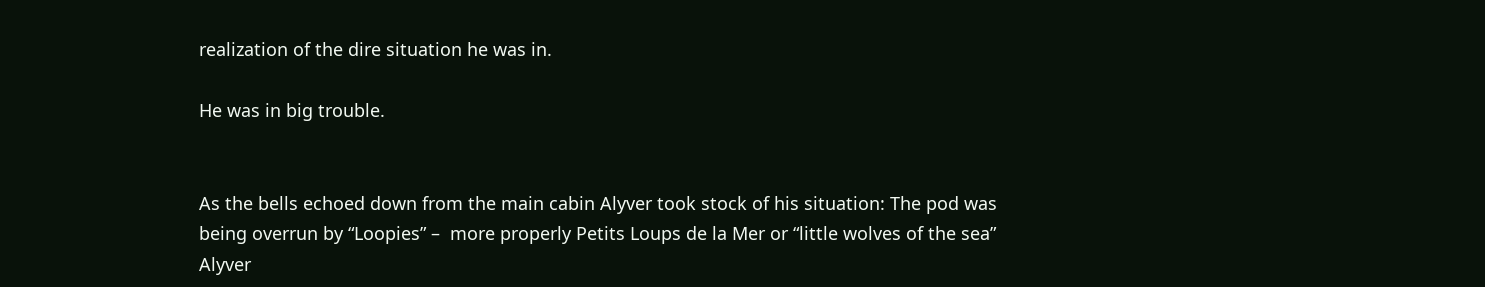realization of the dire situation he was in.

He was in big trouble.


As the bells echoed down from the main cabin Alyver took stock of his situation: The pod was being overrun by “Loopies” –  more properly Petits Loups de la Mer or “little wolves of the sea” Alyver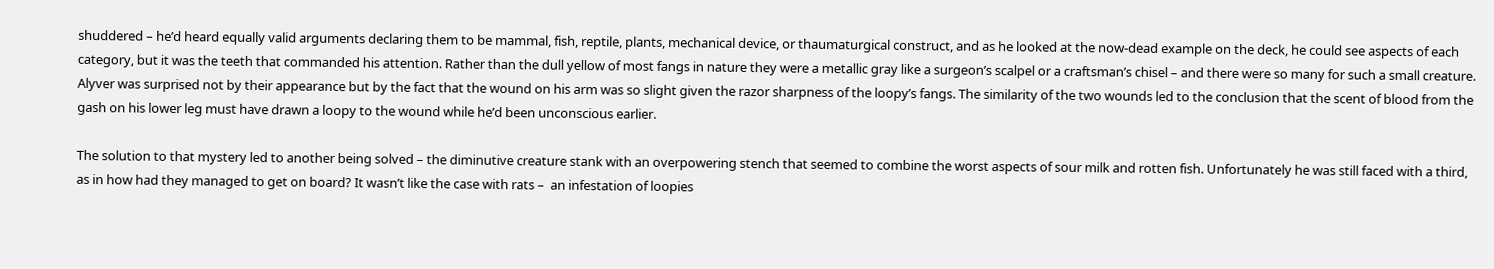shuddered – he’d heard equally valid arguments declaring them to be mammal, fish, reptile, plants, mechanical device, or thaumaturgical construct, and as he looked at the now-dead example on the deck, he could see aspects of each category, but it was the teeth that commanded his attention. Rather than the dull yellow of most fangs in nature they were a metallic gray like a surgeon’s scalpel or a craftsman’s chisel – and there were so many for such a small creature. Alyver was surprised not by their appearance but by the fact that the wound on his arm was so slight given the razor sharpness of the loopy’s fangs. The similarity of the two wounds led to the conclusion that the scent of blood from the gash on his lower leg must have drawn a loopy to the wound while he’d been unconscious earlier.

The solution to that mystery led to another being solved – the diminutive creature stank with an overpowering stench that seemed to combine the worst aspects of sour milk and rotten fish. Unfortunately he was still faced with a third, as in how had they managed to get on board? It wasn’t like the case with rats –  an infestation of loopies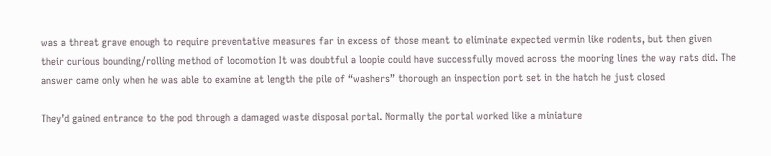was a threat grave enough to require preventative measures far in excess of those meant to eliminate expected vermin like rodents, but then given their curious bounding/rolling method of locomotion It was doubtful a loopie could have successfully moved across the mooring lines the way rats did. The answer came only when he was able to examine at length the pile of “washers” thorough an inspection port set in the hatch he just closed

They’d gained entrance to the pod through a damaged waste disposal portal. Normally the portal worked like a miniature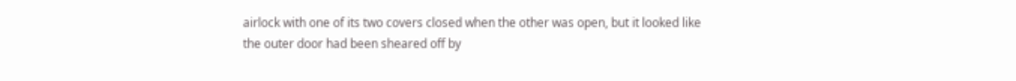airlock with one of its two covers closed when the other was open, but it looked like the outer door had been sheared off by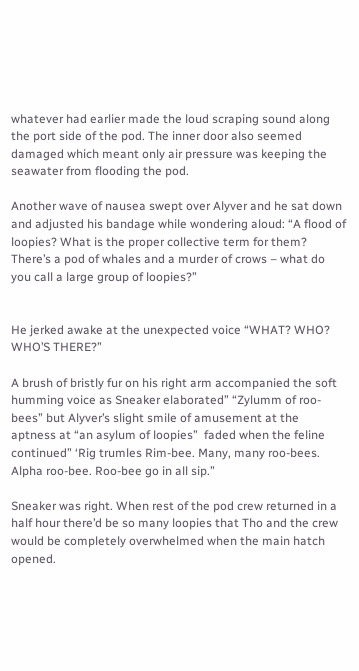whatever had earlier made the loud scraping sound along the port side of the pod. The inner door also seemed damaged which meant only air pressure was keeping the seawater from flooding the pod.

Another wave of nausea swept over Alyver and he sat down and adjusted his bandage while wondering aloud: “A flood of loopies? What is the proper collective term for them? There’s a pod of whales and a murder of crows – what do you call a large group of loopies?”


He jerked awake at the unexpected voice “WHAT? WHO? WHO’S THERE?”

A brush of bristly fur on his right arm accompanied the soft humming voice as Sneaker elaborated” “Zylumm of roo-bees” but Alyver’s slight smile of amusement at the aptness at “an asylum of loopies”  faded when the feline continued” ‘Rig trumles Rim-bee. Many, many roo-bees. Alpha roo-bee. Roo-bee go in all sip.”

Sneaker was right. When rest of the pod crew returned in a half hour there’d be so many loopies that Tho and the crew would be completely overwhelmed when the main hatch opened.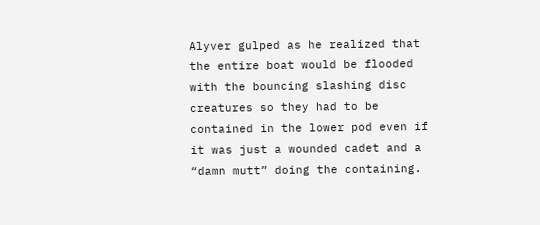Alyver gulped as he realized that the entire boat would be flooded with the bouncing slashing disc creatures so they had to be contained in the lower pod even if it was just a wounded cadet and a “damn mutt” doing the containing.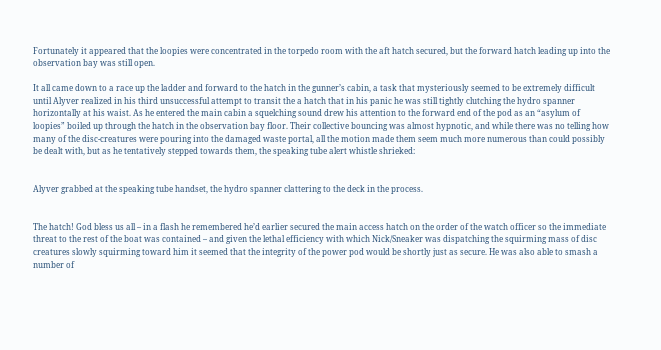Fortunately it appeared that the loopies were concentrated in the torpedo room with the aft hatch secured, but the forward hatch leading up into the observation bay was still open.

It all came down to a race up the ladder and forward to the hatch in the gunner’s cabin, a task that mysteriously seemed to be extremely difficult until Alyver realized in his third unsuccessful attempt to transit the a hatch that in his panic he was still tightly clutching the hydro spanner horizontally at his waist. As he entered the main cabin a squelching sound drew his attention to the forward end of the pod as an “asylum of loopies” boiled up through the hatch in the observation bay floor. Their collective bouncing was almost hypnotic, and while there was no telling how many of the disc-creatures were pouring into the damaged waste portal, all the motion made them seem much more numerous than could possibly be dealt with, but as he tentatively stepped towards them, the speaking tube alert whistle shrieked:


Alyver grabbed at the speaking tube handset, the hydro spanner clattering to the deck in the process.


The hatch! God bless us all – in a flash he remembered he’d earlier secured the main access hatch on the order of the watch officer so the immediate threat to the rest of the boat was contained – and given the lethal efficiency with which Nick/Sneaker was dispatching the squirming mass of disc creatures slowly squirming toward him it seemed that the integrity of the power pod would be shortly just as secure. He was also able to smash a number of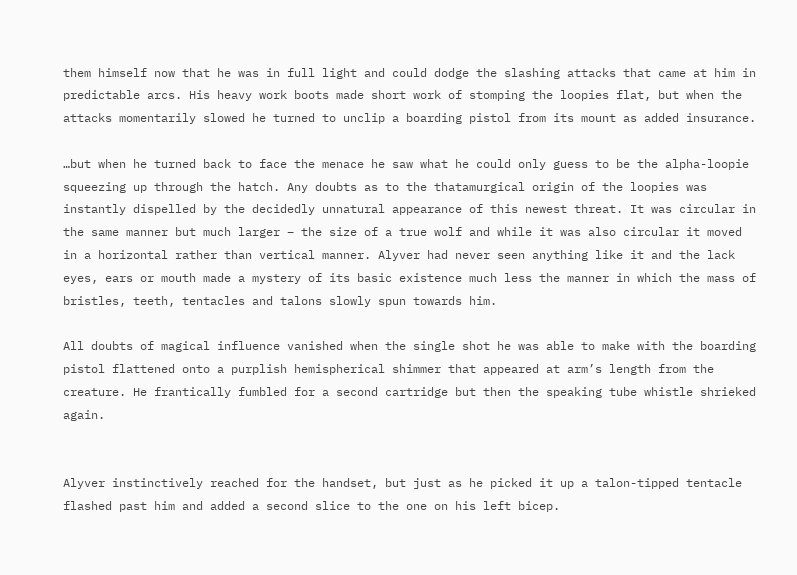them himself now that he was in full light and could dodge the slashing attacks that came at him in predictable arcs. His heavy work boots made short work of stomping the loopies flat, but when the attacks momentarily slowed he turned to unclip a boarding pistol from its mount as added insurance.

…but when he turned back to face the menace he saw what he could only guess to be the alpha-loopie squeezing up through the hatch. Any doubts as to the thatamurgical origin of the loopies was instantly dispelled by the decidedly unnatural appearance of this newest threat. It was circular in the same manner but much larger – the size of a true wolf and while it was also circular it moved in a horizontal rather than vertical manner. Alyver had never seen anything like it and the lack eyes, ears or mouth made a mystery of its basic existence much less the manner in which the mass of bristles, teeth, tentacles and talons slowly spun towards him.

All doubts of magical influence vanished when the single shot he was able to make with the boarding pistol flattened onto a purplish hemispherical shimmer that appeared at arm’s length from the creature. He frantically fumbled for a second cartridge but then the speaking tube whistle shrieked again.


Alyver instinctively reached for the handset, but just as he picked it up a talon-tipped tentacle flashed past him and added a second slice to the one on his left bicep.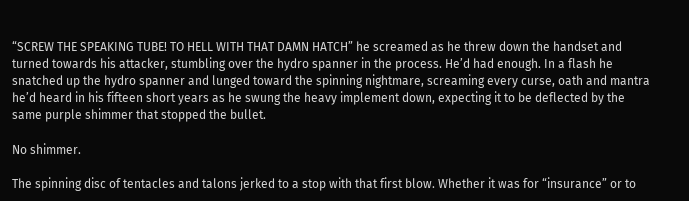“SCREW THE SPEAKING TUBE! TO HELL WITH THAT DAMN HATCH” he screamed as he threw down the handset and turned towards his attacker, stumbling over the hydro spanner in the process. He’d had enough. In a flash he snatched up the hydro spanner and lunged toward the spinning nightmare, screaming every curse, oath and mantra he’d heard in his fifteen short years as he swung the heavy implement down, expecting it to be deflected by the same purple shimmer that stopped the bullet.

No shimmer.

The spinning disc of tentacles and talons jerked to a stop with that first blow. Whether it was for “insurance” or to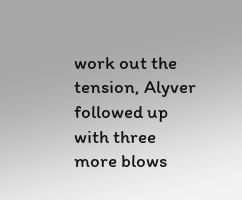work out the tension, Alyver followed up with three more blows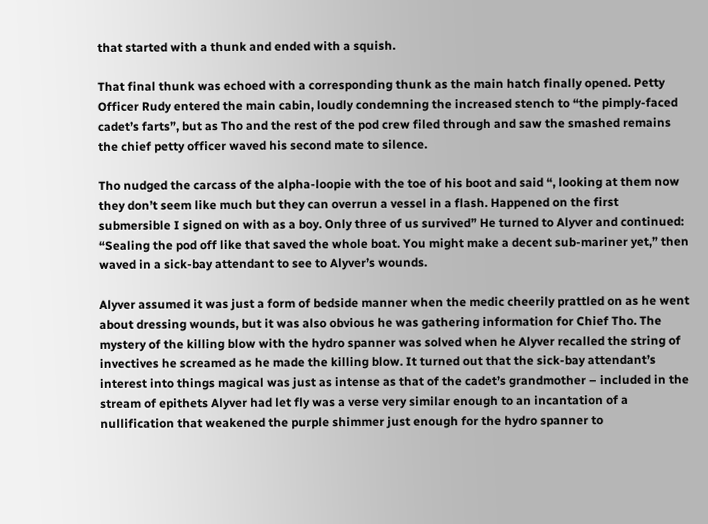that started with a thunk and ended with a squish.

That final thunk was echoed with a corresponding thunk as the main hatch finally opened. Petty Officer Rudy entered the main cabin, loudly condemning the increased stench to “the pimply-faced cadet’s farts”, but as Tho and the rest of the pod crew filed through and saw the smashed remains the chief petty officer waved his second mate to silence.

Tho nudged the carcass of the alpha-loopie with the toe of his boot and said “, looking at them now they don’t seem like much but they can overrun a vessel in a flash. Happened on the first submersible I signed on with as a boy. Only three of us survived” He turned to Alyver and continued: “Sealing the pod off like that saved the whole boat. You might make a decent sub-mariner yet,” then waved in a sick-bay attendant to see to Alyver’s wounds.

Alyver assumed it was just a form of bedside manner when the medic cheerily prattled on as he went about dressing wounds, but it was also obvious he was gathering information for Chief Tho. The mystery of the killing blow with the hydro spanner was solved when he Alyver recalled the string of invectives he screamed as he made the killing blow. It turned out that the sick-bay attendant’s interest into things magical was just as intense as that of the cadet’s grandmother – included in the stream of epithets Alyver had let fly was a verse very similar enough to an incantation of a nullification that weakened the purple shimmer just enough for the hydro spanner to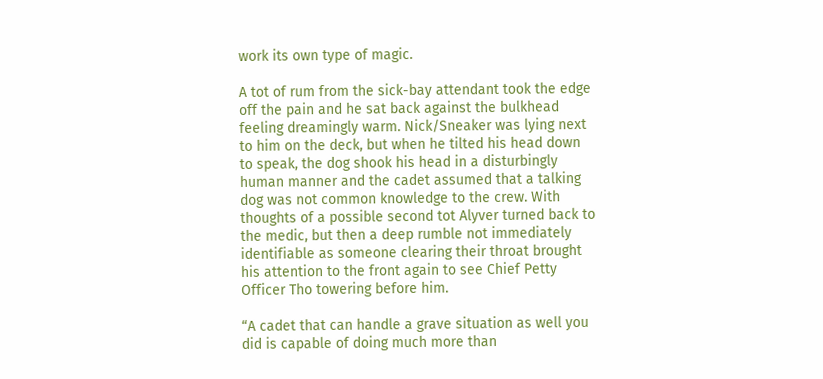work its own type of magic.

A tot of rum from the sick-bay attendant took the edge off the pain and he sat back against the bulkhead feeling dreamingly warm. Nick/Sneaker was lying next to him on the deck, but when he tilted his head down to speak, the dog shook his head in a disturbingly human manner and the cadet assumed that a talking dog was not common knowledge to the crew. With thoughts of a possible second tot Alyver turned back to the medic, but then a deep rumble not immediately identifiable as someone clearing their throat brought his attention to the front again to see Chief Petty Officer Tho towering before him.

“A cadet that can handle a grave situation as well you did is capable of doing much more than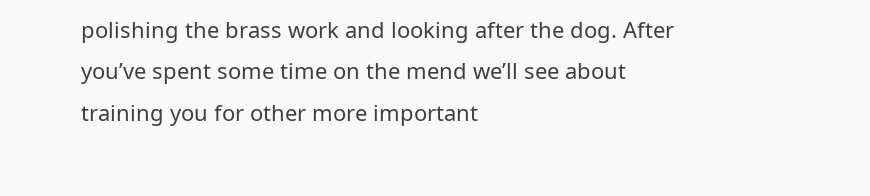polishing the brass work and looking after the dog. After you’ve spent some time on the mend we’ll see about training you for other more important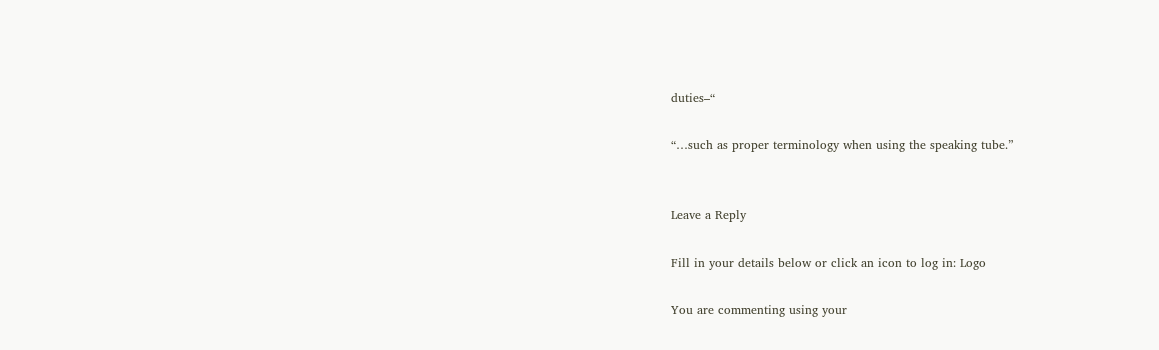duties–“

“…such as proper terminology when using the speaking tube.”


Leave a Reply

Fill in your details below or click an icon to log in: Logo

You are commenting using your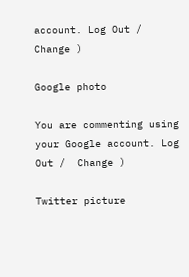account. Log Out /  Change )

Google photo

You are commenting using your Google account. Log Out /  Change )

Twitter picture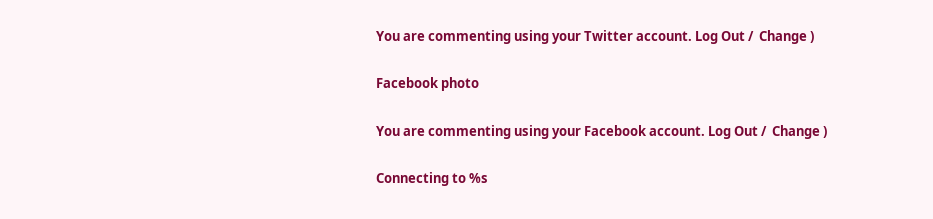You are commenting using your Twitter account. Log Out /  Change )

Facebook photo

You are commenting using your Facebook account. Log Out /  Change )

Connecting to %s